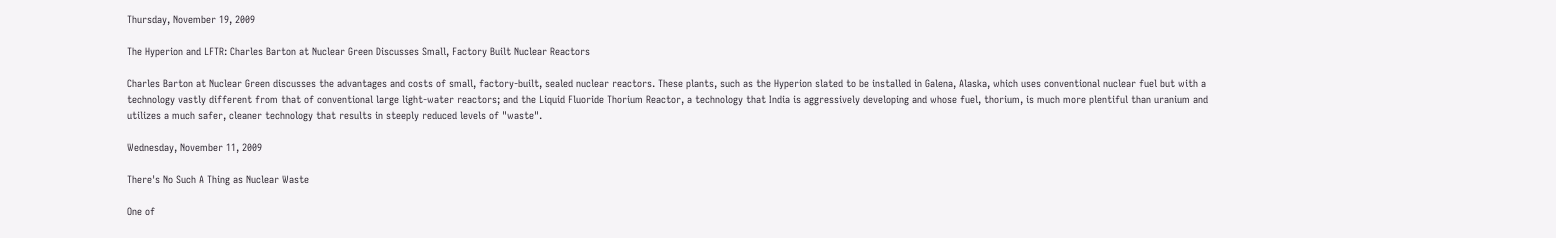Thursday, November 19, 2009

The Hyperion and LFTR: Charles Barton at Nuclear Green Discusses Small, Factory Built Nuclear Reactors

Charles Barton at Nuclear Green discusses the advantages and costs of small, factory-built, sealed nuclear reactors. These plants, such as the Hyperion slated to be installed in Galena, Alaska, which uses conventional nuclear fuel but with a technology vastly different from that of conventional large light-water reactors; and the Liquid Fluoride Thorium Reactor, a technology that India is aggressively developing and whose fuel, thorium, is much more plentiful than uranium and utilizes a much safer, cleaner technology that results in steeply reduced levels of "waste".

Wednesday, November 11, 2009

There's No Such A Thing as Nuclear Waste

One of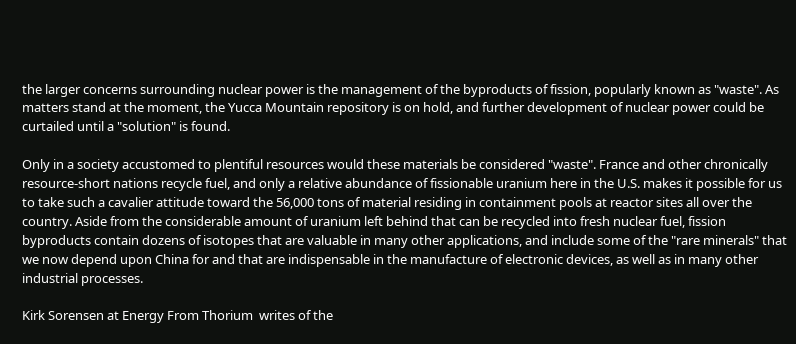the larger concerns surrounding nuclear power is the management of the byproducts of fission, popularly known as "waste". As matters stand at the moment, the Yucca Mountain repository is on hold, and further development of nuclear power could be curtailed until a "solution" is found.

Only in a society accustomed to plentiful resources would these materials be considered "waste". France and other chronically resource-short nations recycle fuel, and only a relative abundance of fissionable uranium here in the U.S. makes it possible for us to take such a cavalier attitude toward the 56,000 tons of material residing in containment pools at reactor sites all over the country. Aside from the considerable amount of uranium left behind that can be recycled into fresh nuclear fuel, fission byproducts contain dozens of isotopes that are valuable in many other applications, and include some of the "rare minerals" that we now depend upon China for and that are indispensable in the manufacture of electronic devices, as well as in many other industrial processes.

Kirk Sorensen at Energy From Thorium  writes of the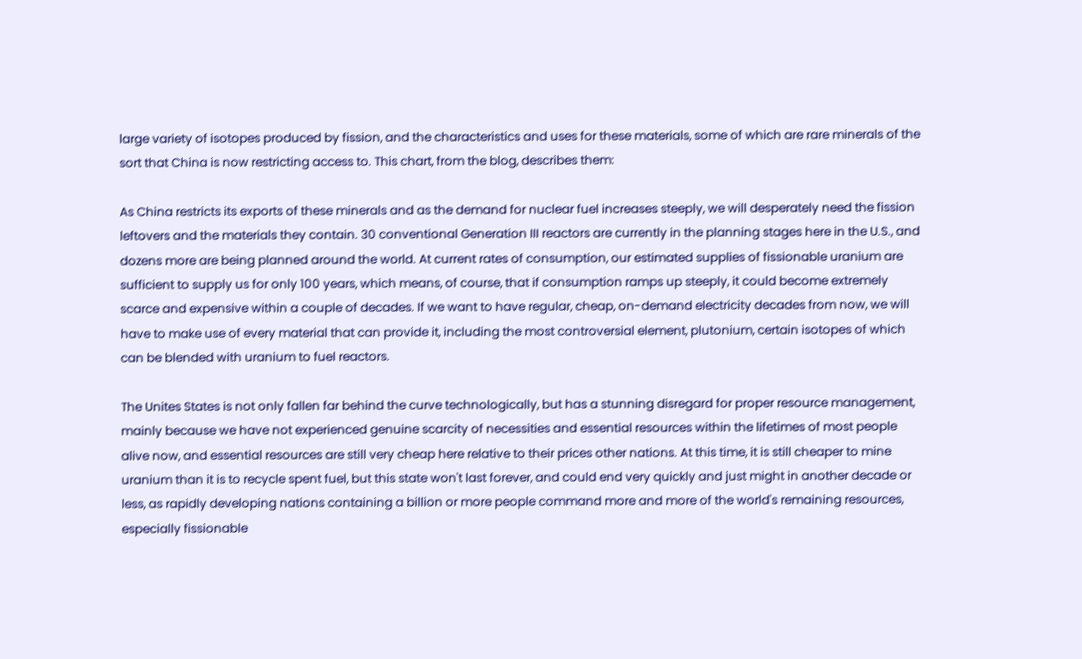large variety of isotopes produced by fission, and the characteristics and uses for these materials, some of which are rare minerals of the sort that China is now restricting access to. This chart, from the blog, describes them:

As China restricts its exports of these minerals and as the demand for nuclear fuel increases steeply, we will desperately need the fission leftovers and the materials they contain. 30 conventional Generation III reactors are currently in the planning stages here in the U.S., and dozens more are being planned around the world. At current rates of consumption, our estimated supplies of fissionable uranium are sufficient to supply us for only 100 years, which means, of course, that if consumption ramps up steeply, it could become extremely scarce and expensive within a couple of decades. If we want to have regular, cheap, on-demand electricity decades from now, we will have to make use of every material that can provide it, including the most controversial element, plutonium, certain isotopes of which can be blended with uranium to fuel reactors.

The Unites States is not only fallen far behind the curve technologically, but has a stunning disregard for proper resource management, mainly because we have not experienced genuine scarcity of necessities and essential resources within the lifetimes of most people alive now, and essential resources are still very cheap here relative to their prices other nations. At this time, it is still cheaper to mine uranium than it is to recycle spent fuel, but this state won't last forever, and could end very quickly and just might in another decade or less, as rapidly developing nations containing a billion or more people command more and more of the world's remaining resources, especially fissionable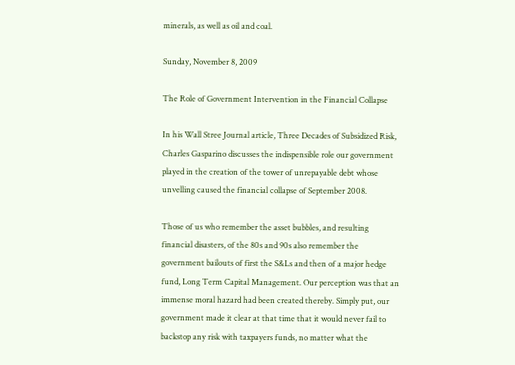minerals, as well as oil and coal.

Sunday, November 8, 2009

The Role of Government Intervention in the Financial Collapse

In his Wall Stree Journal article, Three Decades of Subsidized Risk, Charles Gasparino discusses the indispensible role our government played in the creation of the tower of unrepayable debt whose unvelling caused the financial collapse of September 2008.

Those of us who remember the asset bubbles, and resulting financial disasters, of the 80s and 90s also remember the government bailouts of first the S&Ls and then of a major hedge fund, Long Term Capital Management. Our perception was that an immense moral hazard had been created thereby. Simply put, our government made it clear at that time that it would never fail to backstop any risk with taxpayers funds, no matter what the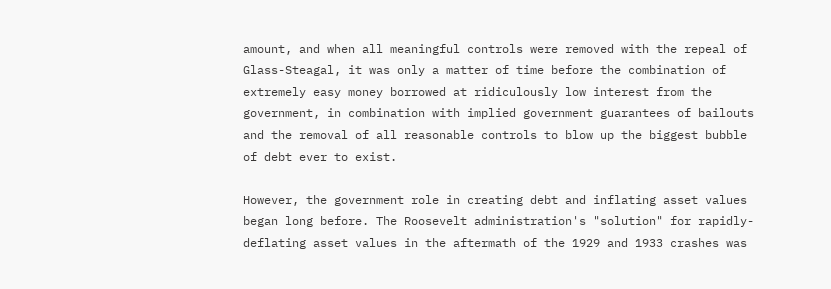amount, and when all meaningful controls were removed with the repeal of Glass-Steagal, it was only a matter of time before the combination of extremely easy money borrowed at ridiculously low interest from the government, in combination with implied government guarantees of bailouts and the removal of all reasonable controls to blow up the biggest bubble of debt ever to exist.

However, the government role in creating debt and inflating asset values began long before. The Roosevelt administration's "solution" for rapidly-deflating asset values in the aftermath of the 1929 and 1933 crashes was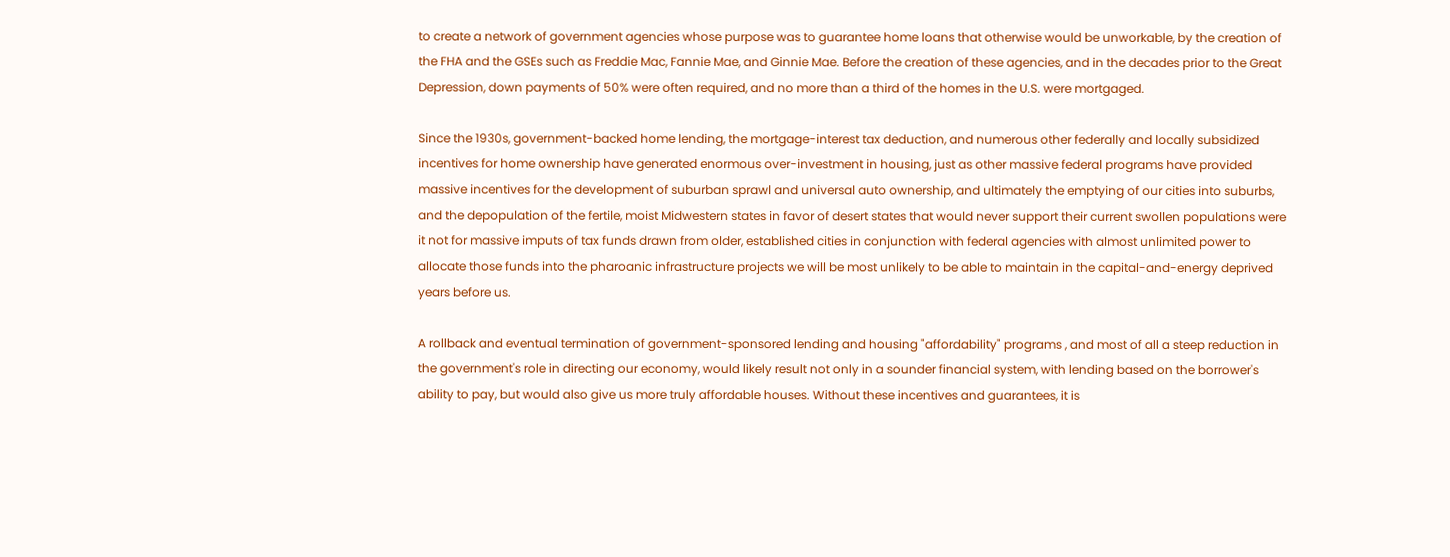to create a network of government agencies whose purpose was to guarantee home loans that otherwise would be unworkable, by the creation of the FHA and the GSEs such as Freddie Mac, Fannie Mae, and Ginnie Mae. Before the creation of these agencies, and in the decades prior to the Great Depression, down payments of 50% were often required, and no more than a third of the homes in the U.S. were mortgaged.

Since the 1930s, government-backed home lending, the mortgage-interest tax deduction, and numerous other federally and locally subsidized incentives for home ownership have generated enormous over-investment in housing, just as other massive federal programs have provided massive incentives for the development of suburban sprawl and universal auto ownership, and ultimately the emptying of our cities into suburbs, and the depopulation of the fertile, moist Midwestern states in favor of desert states that would never support their current swollen populations were it not for massive imputs of tax funds drawn from older, established cities in conjunction with federal agencies with almost unlimited power to allocate those funds into the pharoanic infrastructure projects we will be most unlikely to be able to maintain in the capital-and-energy deprived years before us.

A rollback and eventual termination of government-sponsored lending and housing "affordability" programs , and most of all a steep reduction in the government's role in directing our economy, would likely result not only in a sounder financial system, with lending based on the borrower's ability to pay, but would also give us more truly affordable houses. Without these incentives and guarantees, it is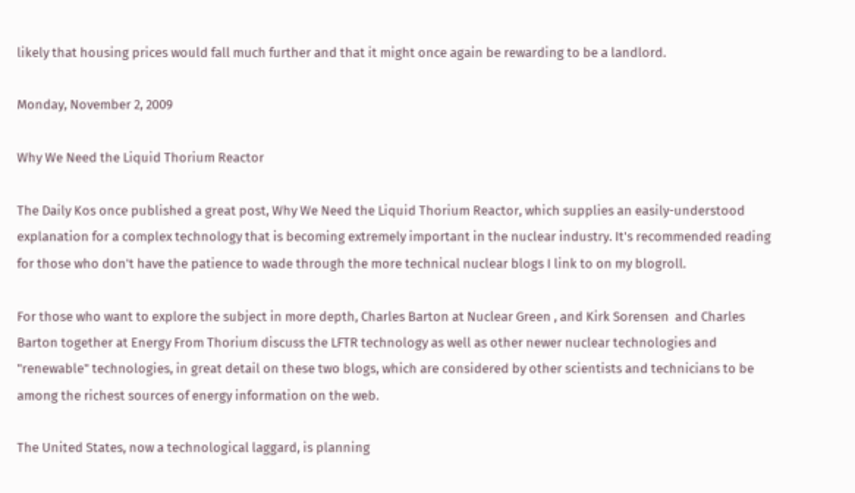likely that housing prices would fall much further and that it might once again be rewarding to be a landlord.

Monday, November 2, 2009

Why We Need the Liquid Thorium Reactor

The Daily Kos once published a great post, Why We Need the Liquid Thorium Reactor, which supplies an easily-understood explanation for a complex technology that is becoming extremely important in the nuclear industry. It's recommended reading for those who don't have the patience to wade through the more technical nuclear blogs I link to on my blogroll.

For those who want to explore the subject in more depth, Charles Barton at Nuclear Green , and Kirk Sorensen  and Charles Barton together at Energy From Thorium discuss the LFTR technology as well as other newer nuclear technologies and "renewable" technologies, in great detail on these two blogs, which are considered by other scientists and technicians to be among the richest sources of energy information on the web.

The United States, now a technological laggard, is planning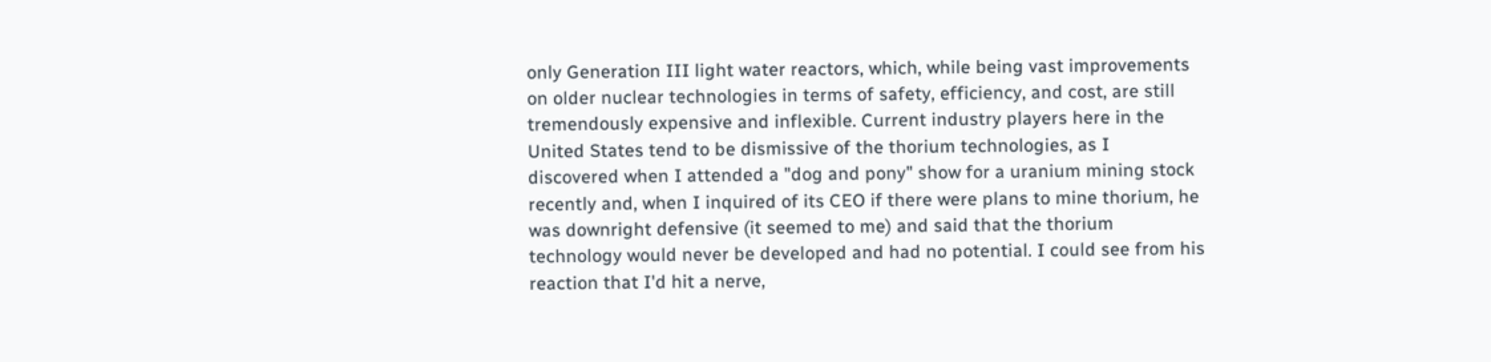only Generation III light water reactors, which, while being vast improvements on older nuclear technologies in terms of safety, efficiency, and cost, are still tremendously expensive and inflexible. Current industry players here in the United States tend to be dismissive of the thorium technologies, as I discovered when I attended a "dog and pony" show for a uranium mining stock recently and, when I inquired of its CEO if there were plans to mine thorium, he was downright defensive (it seemed to me) and said that the thorium technology would never be developed and had no potential. I could see from his reaction that I'd hit a nerve,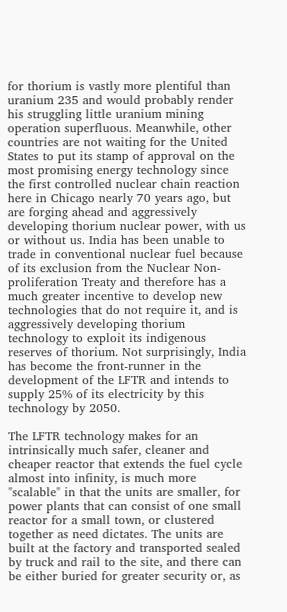for thorium is vastly more plentiful than uranium 235 and would probably render his struggling little uranium mining operation superfluous. Meanwhile, other countries are not waiting for the United States to put its stamp of approval on the most promising energy technology since the first controlled nuclear chain reaction here in Chicago nearly 70 years ago, but are forging ahead and aggressively developing thorium nuclear power, with us or without us. India has been unable to trade in conventional nuclear fuel because of its exclusion from the Nuclear Non-proliferation Treaty and therefore has a much greater incentive to develop new technologies that do not require it, and is aggressively developing thorium technology to exploit its indigenous reserves of thorium. Not surprisingly, India has become the front-runner in the development of the LFTR and intends to supply 25% of its electricity by this technology by 2050.

The LFTR technology makes for an intrinsically much safer, cleaner and cheaper reactor that extends the fuel cycle almost into infinity, is much more "scalable" in that the units are smaller, for power plants that can consist of one small reactor for a small town, or clustered together as need dictates. The units are built at the factory and transported sealed by truck and rail to the site, and there can be either buried for greater security or, as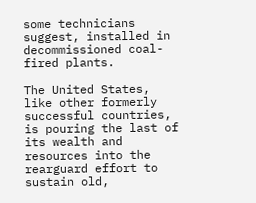some technicians suggest, installed in decommissioned coal-fired plants.

The United States, like other formerly successful countries, is pouring the last of its wealth and resources into the rearguard effort to sustain old,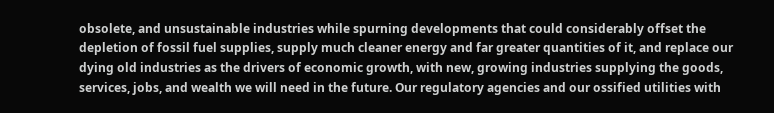obsolete, and unsustainable industries while spurning developments that could considerably offset the depletion of fossil fuel supplies, supply much cleaner energy and far greater quantities of it, and replace our dying old industries as the drivers of economic growth, with new, growing industries supplying the goods, services, jobs, and wealth we will need in the future. Our regulatory agencies and our ossified utilities with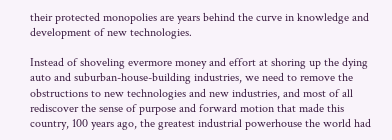their protected monopolies are years behind the curve in knowledge and development of new technologies.

Instead of shoveling evermore money and effort at shoring up the dying auto and suburban-house-building industries, we need to remove the obstructions to new technologies and new industries, and most of all rediscover the sense of purpose and forward motion that made this country, 100 years ago, the greatest industrial powerhouse the world had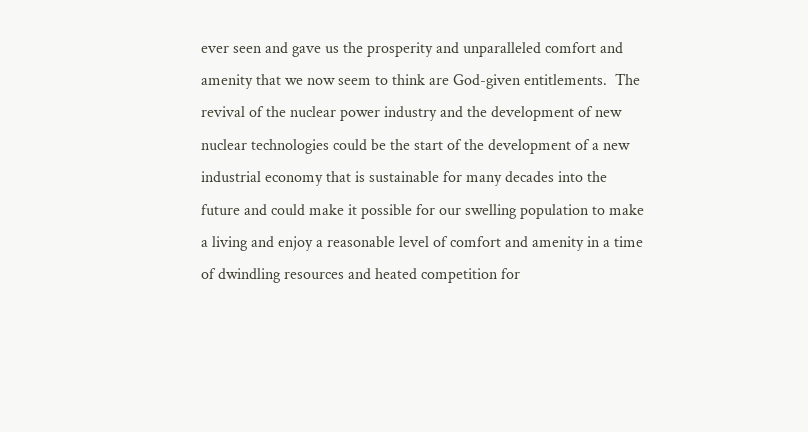ever seen and gave us the prosperity and unparalleled comfort and amenity that we now seem to think are God-given entitlements.  The revival of the nuclear power industry and the development of new nuclear technologies could be the start of the development of a new industrial economy that is sustainable for many decades into the future and could make it possible for our swelling population to make a living and enjoy a reasonable level of comfort and amenity in a time of dwindling resources and heated competition for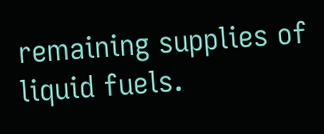remaining supplies of liquid fuels.